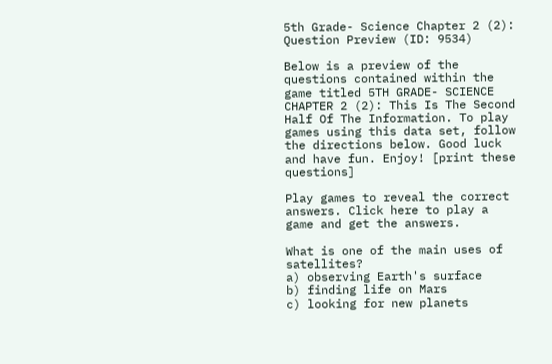5th Grade- Science Chapter 2 (2): Question Preview (ID: 9534)

Below is a preview of the questions contained within the game titled 5TH GRADE- SCIENCE CHAPTER 2 (2): This Is The Second Half Of The Information. To play games using this data set, follow the directions below. Good luck and have fun. Enjoy! [print these questions]

Play games to reveal the correct answers. Click here to play a game and get the answers.

What is one of the main uses of satellites?
a) observing Earth's surface
b) finding life on Mars
c) looking for new planets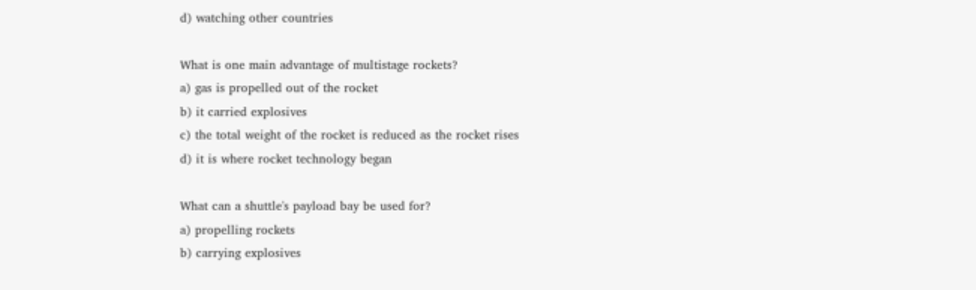d) watching other countries

What is one main advantage of multistage rockets?
a) gas is propelled out of the rocket
b) it carried explosives
c) the total weight of the rocket is reduced as the rocket rises
d) it is where rocket technology began

What can a shuttle's payload bay be used for?
a) propelling rockets
b) carrying explosives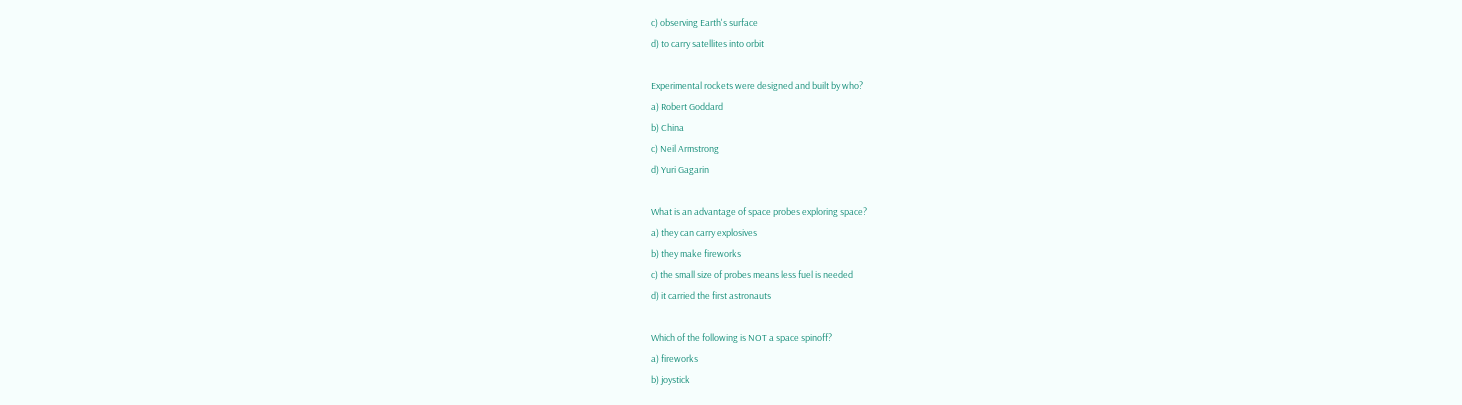c) observing Earth's surface
d) to carry satellites into orbit

Experimental rockets were designed and built by who?
a) Robert Goddard
b) China
c) Neil Armstrong
d) Yuri Gagarin

What is an advantage of space probes exploring space?
a) they can carry explosives
b) they make fireworks
c) the small size of probes means less fuel is needed
d) it carried the first astronauts

Which of the following is NOT a space spinoff?
a) fireworks
b) joystick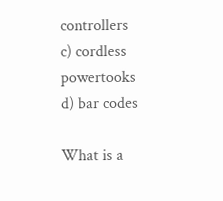controllers
c) cordless powertooks
d) bar codes

What is a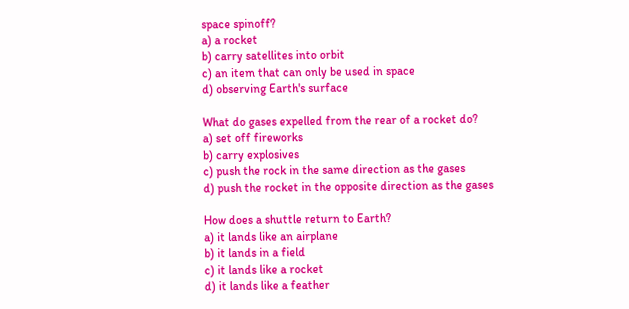space spinoff?
a) a rocket
b) carry satellites into orbit
c) an item that can only be used in space
d) observing Earth's surface

What do gases expelled from the rear of a rocket do?
a) set off fireworks
b) carry explosives
c) push the rock in the same direction as the gases
d) push the rocket in the opposite direction as the gases

How does a shuttle return to Earth?
a) it lands like an airplane
b) it lands in a field
c) it lands like a rocket
d) it lands like a feather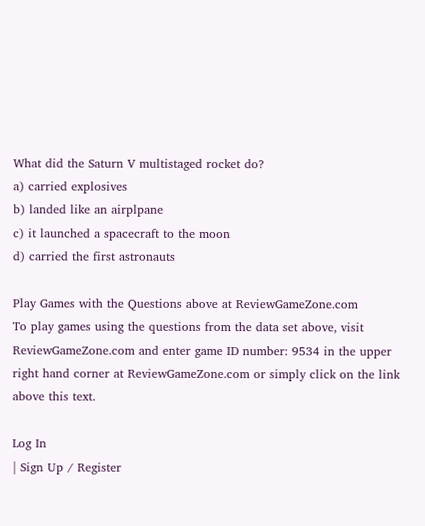What did the Saturn V multistaged rocket do?
a) carried explosives
b) landed like an airplpane
c) it launched a spacecraft to the moon
d) carried the first astronauts

Play Games with the Questions above at ReviewGameZone.com
To play games using the questions from the data set above, visit ReviewGameZone.com and enter game ID number: 9534 in the upper right hand corner at ReviewGameZone.com or simply click on the link above this text.

Log In
| Sign Up / Register